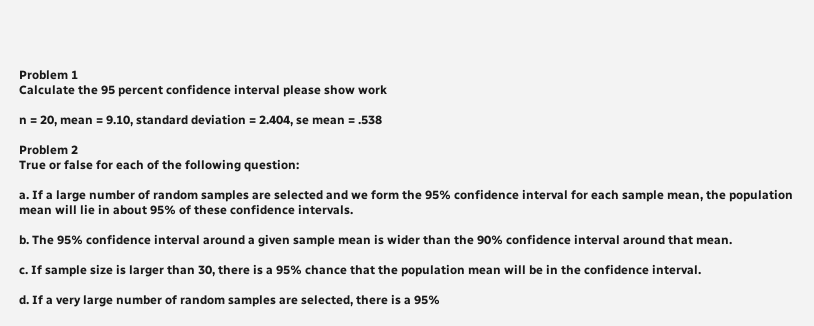Problem 1
Calculate the 95 percent confidence interval please show work

n = 20, mean = 9.10, standard deviation = 2.404, se mean = .538

Problem 2
True or false for each of the following question:

a. If a large number of random samples are selected and we form the 95% confidence interval for each sample mean, the population mean will lie in about 95% of these confidence intervals.

b. The 95% confidence interval around a given sample mean is wider than the 90% confidence interval around that mean.

c. If sample size is larger than 30, there is a 95% chance that the population mean will be in the confidence interval.

d. If a very large number of random samples are selected, there is a 95%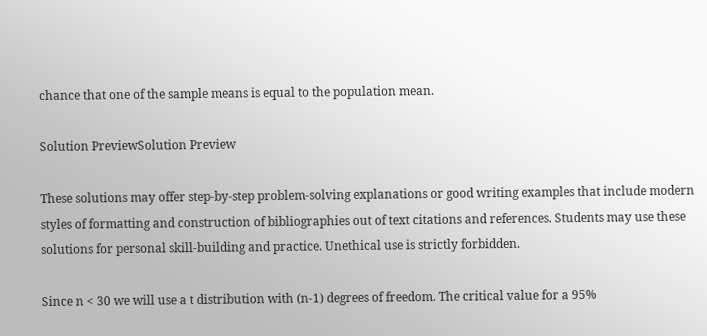chance that one of the sample means is equal to the population mean.

Solution PreviewSolution Preview

These solutions may offer step-by-step problem-solving explanations or good writing examples that include modern styles of formatting and construction of bibliographies out of text citations and references. Students may use these solutions for personal skill-building and practice. Unethical use is strictly forbidden.

Since n < 30 we will use a t distribution with (n-1) degrees of freedom. The critical value for a 95%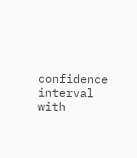confidence interval with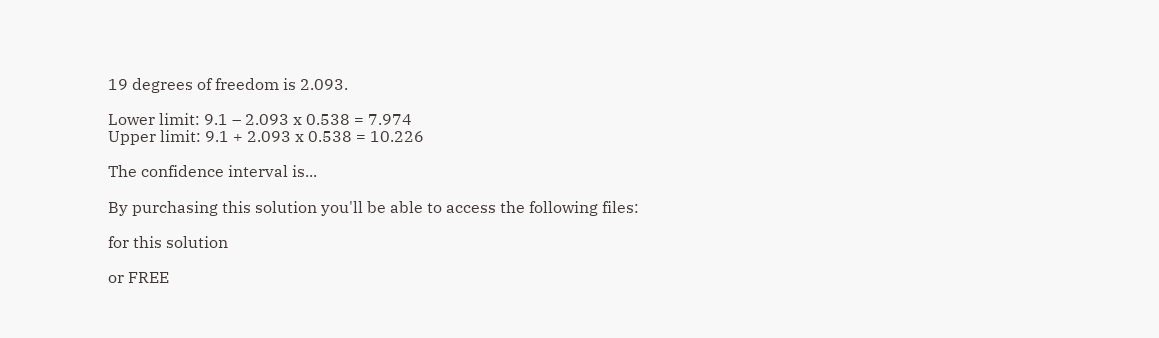19 degrees of freedom is 2.093.

Lower limit: 9.1 – 2.093 x 0.538 = 7.974
Upper limit: 9.1 + 2.093 x 0.538 = 10.226

The confidence interval is...

By purchasing this solution you'll be able to access the following files:

for this solution

or FREE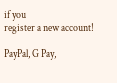if you
register a new account!

PayPal, G Pay,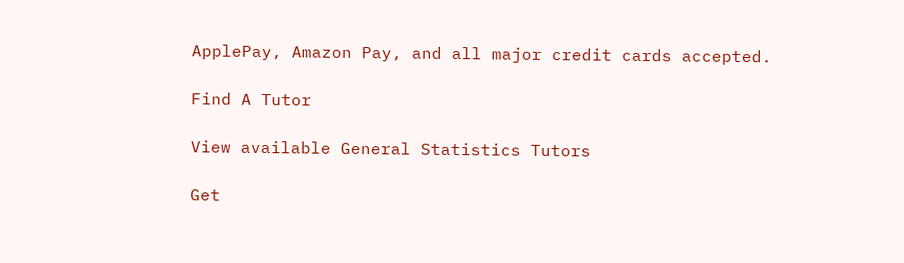ApplePay, Amazon Pay, and all major credit cards accepted.

Find A Tutor

View available General Statistics Tutors

Get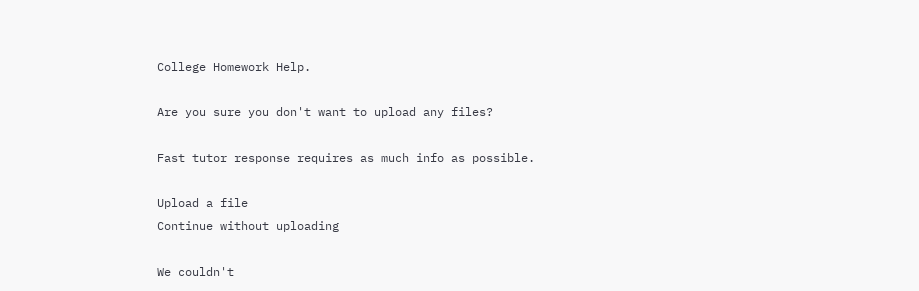College Homework Help.

Are you sure you don't want to upload any files?

Fast tutor response requires as much info as possible.

Upload a file
Continue without uploading

We couldn't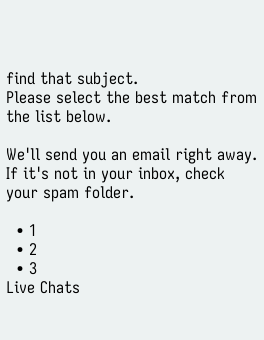find that subject.
Please select the best match from the list below.

We'll send you an email right away. If it's not in your inbox, check your spam folder.

  • 1
  • 2
  • 3
Live Chats